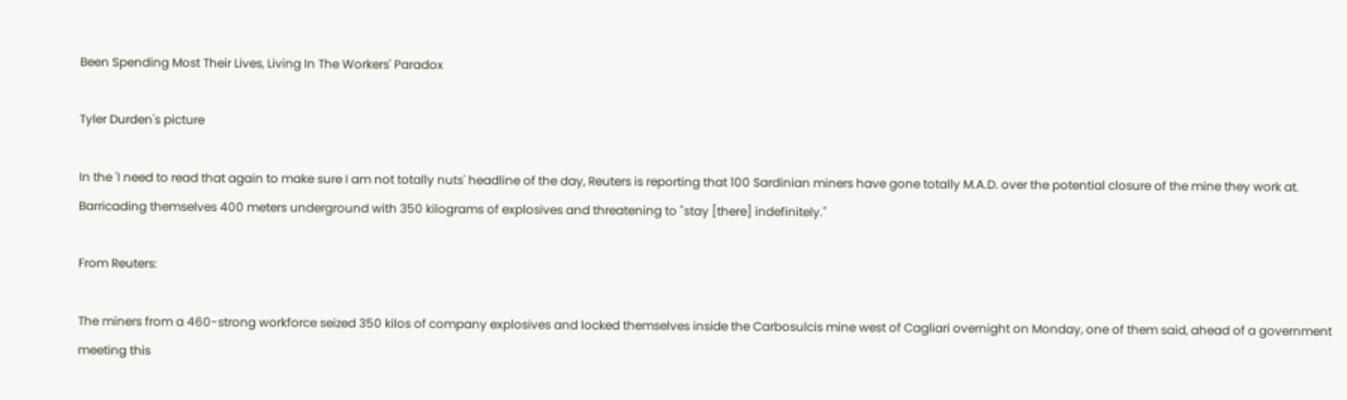Been Spending Most Their Lives, Living In The Workers' Paradox

Tyler Durden's picture

In the 'I need to read that again to make sure I am not totally nuts' headline of the day, Reuters is reporting that 100 Sardinian miners have gone totally M.A.D. over the potential closure of the mine they work at. Barricading themselves 400 meters underground with 350 kilograms of explosives and threatening to "stay [there] indefinitely."

From Reuters:

The miners from a 460-strong workforce seized 350 kilos of company explosives and locked themselves inside the Carbosulcis mine west of Cagliari overnight on Monday, one of them said, ahead of a government meeting this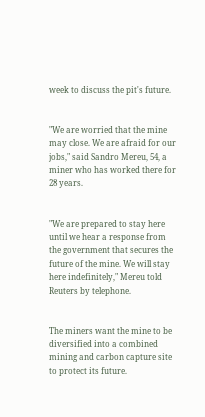week to discuss the pit's future.


"We are worried that the mine may close. We are afraid for our jobs," said Sandro Mereu, 54, a miner who has worked there for 28 years.


"We are prepared to stay here until we hear a response from the government that secures the future of the mine. We will stay here indefinitely," Mereu told Reuters by telephone.


The miners want the mine to be diversified into a combined mining and carbon capture site to protect its future.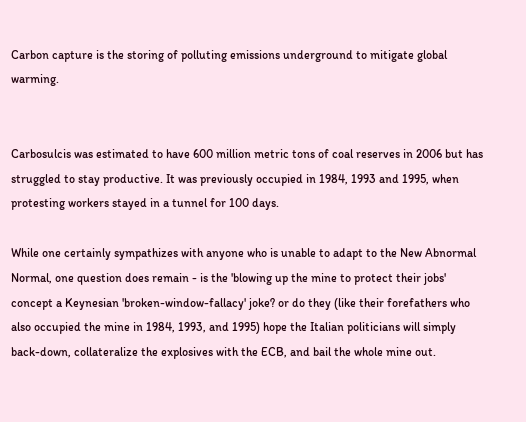Carbon capture is the storing of polluting emissions underground to mitigate global warming.


Carbosulcis was estimated to have 600 million metric tons of coal reserves in 2006 but has struggled to stay productive. It was previously occupied in 1984, 1993 and 1995, when protesting workers stayed in a tunnel for 100 days.

While one certainly sympathizes with anyone who is unable to adapt to the New Abnormal Normal, one question does remain - is the 'blowing up the mine to protect their jobs' concept a Keynesian 'broken-window-fallacy' joke? or do they (like their forefathers who also occupied the mine in 1984, 1993, and 1995) hope the Italian politicians will simply back-down, collateralize the explosives with the ECB, and bail the whole mine out.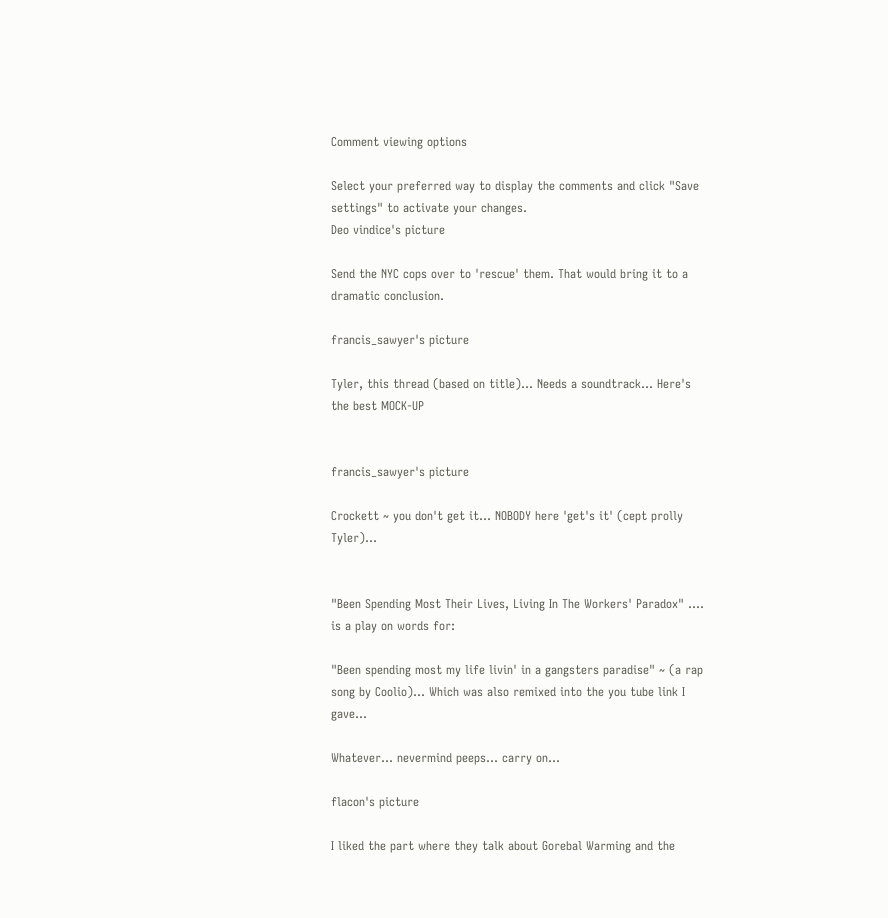Comment viewing options

Select your preferred way to display the comments and click "Save settings" to activate your changes.
Deo vindice's picture

Send the NYC cops over to 'rescue' them. That would bring it to a dramatic conclusion.

francis_sawyer's picture

Tyler, this thread (based on title)... Needs a soundtrack... Here's the best MOCK-UP


francis_sawyer's picture

Crockett ~ you don't get it... NOBODY here 'get's it' (cept prolly Tyler)...


"Been Spending Most Their Lives, Living In The Workers' Paradox" .... is a play on words for:

"Been spending most my life livin' in a gangsters paradise" ~ (a rap song by Coolio)... Which was also remixed into the you tube link I gave...

Whatever... nevermind peeps... carry on...

flacon's picture

I liked the part where they talk about Gorebal Warming and the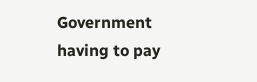Government having to pay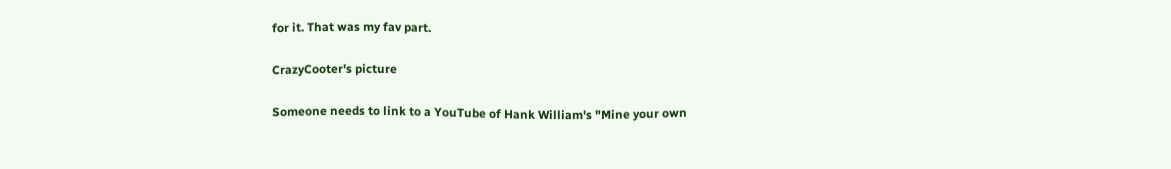for it. That was my fav part.

CrazyCooter's picture

Someone needs to link to a YouTube of Hank William's "Mine your own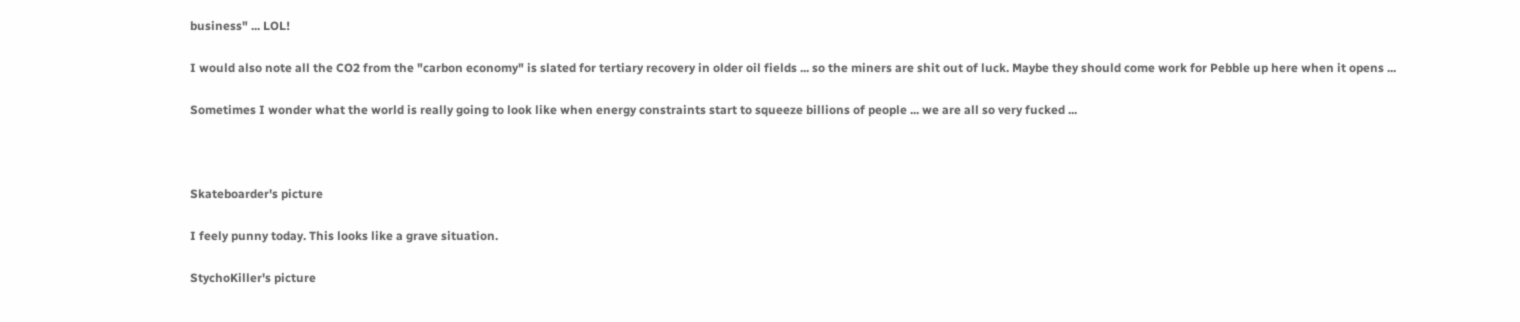business" ... LOL!

I would also note all the CO2 from the "carbon economy" is slated for tertiary recovery in older oil fields ... so the miners are shit out of luck. Maybe they should come work for Pebble up here when it opens ...

Sometimes I wonder what the world is really going to look like when energy constraints start to squeeze billions of people ... we are all so very fucked ...



Skateboarder's picture

I feely punny today. This looks like a grave situation.

StychoKiller's picture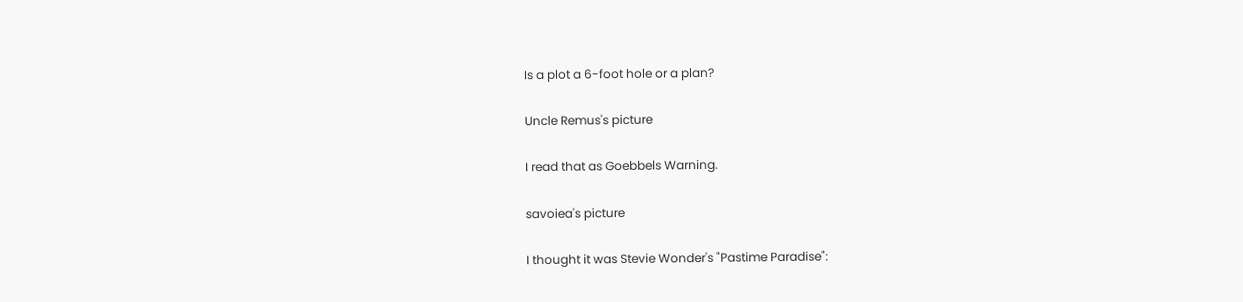Is a plot a 6-foot hole or a plan?

Uncle Remus's picture

I read that as Goebbels Warning.

savoiea's picture

I thought it was Stevie Wonder's "Pastime Paradise":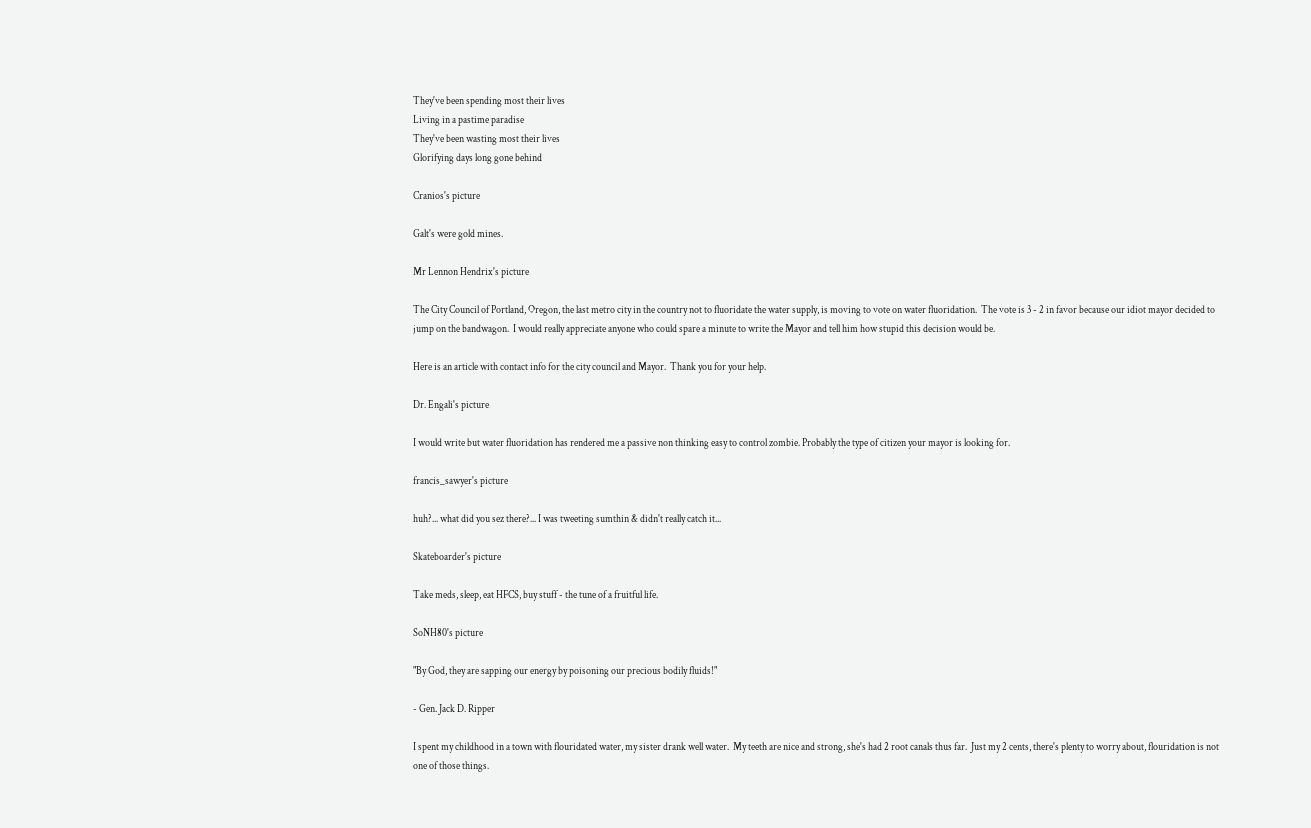They've been spending most their lives
Living in a pastime paradise
They've been wasting most their lives
Glorifying days long gone behind

Cranios's picture

Galt's were gold mines.

Mr Lennon Hendrix's picture

The City Council of Portland, Oregon, the last metro city in the country not to fluoridate the water supply, is moving to vote on water fluoridation.  The vote is 3 - 2 in favor because our idiot mayor decided to jump on the bandwagon.  I would really appreciate anyone who could spare a minute to write the Mayor and tell him how stupid this decision would be.

Here is an article with contact info for the city council and Mayor.  Thank you for your help.

Dr. Engali's picture

I would write but water fluoridation has rendered me a passive non thinking easy to control zombie. Probably the type of citizen your mayor is looking for.

francis_sawyer's picture

huh?... what did you sez there?... I was tweeting sumthin & didn't really catch it...

Skateboarder's picture

Take meds, sleep, eat HFCS, buy stuff - the tune of a fruitful life.

SoNH80's picture

"By God, they are sapping our energy by poisoning our precious bodily fluids!"

- Gen. Jack D. Ripper

I spent my childhood in a town with flouridated water, my sister drank well water.  My teeth are nice and strong, she's had 2 root canals thus far.  Just my 2 cents, there's plenty to worry about, flouridation is not one of those things.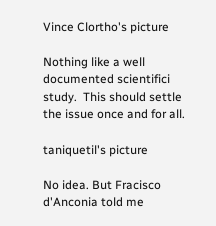Vince Clortho's picture

Nothing like a well documented scientifici study.  This should settle the issue once and for all.

taniquetil's picture

No idea. But Fracisco d'Anconia told me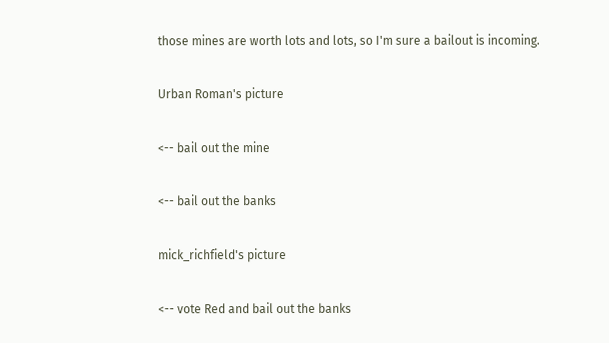those mines are worth lots and lots, so I'm sure a bailout is incoming.

Urban Roman's picture

<-- bail out the mine

<-- bail out the banks

mick_richfield's picture

<-- vote Red and bail out the banks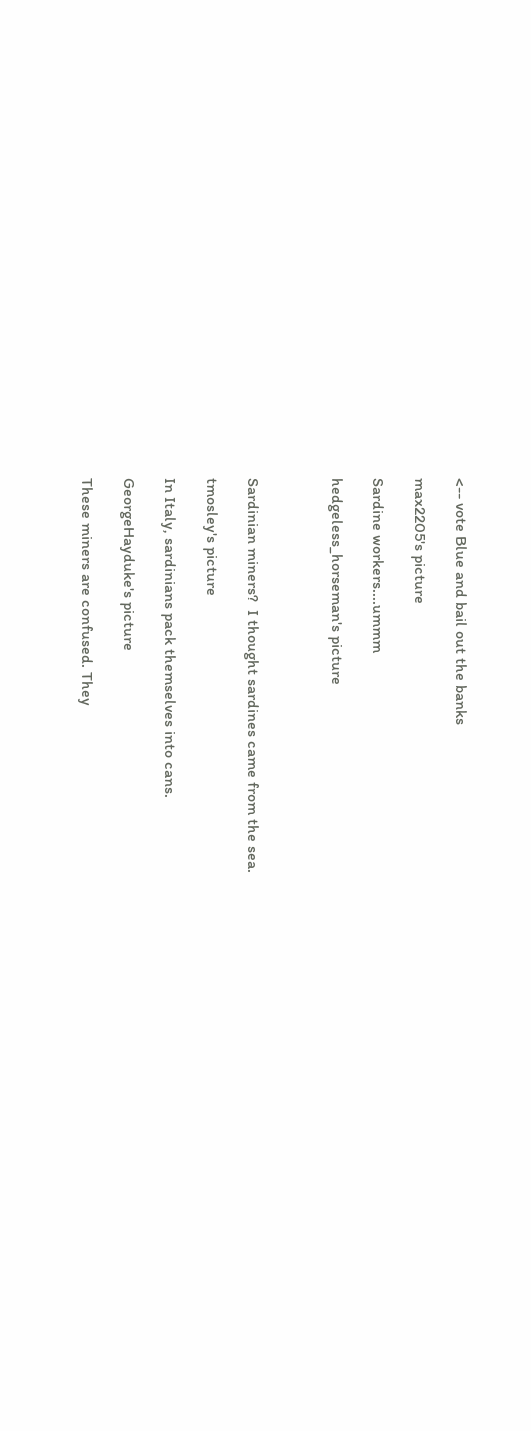<-- vote Blue and bail out the banks

max2205's picture

Sardine workers....ummm

hedgeless_horseman's picture



Sardinian miners?  I thought sardines came from the sea.

tmosley's picture

In Italy, sardinians pack themselves into cans.

GeorgeHayduke's picture

These miners are confused. They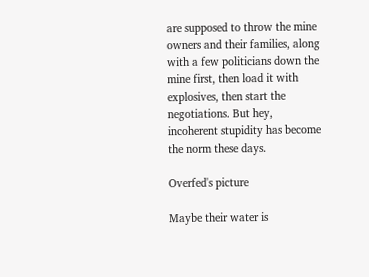are supposed to throw the mine owners and their families, along with a few politicians down the mine first, then load it with explosives, then start the negotiations. But hey, incoherent stupidity has become the norm these days.

Overfed's picture

Maybe their water is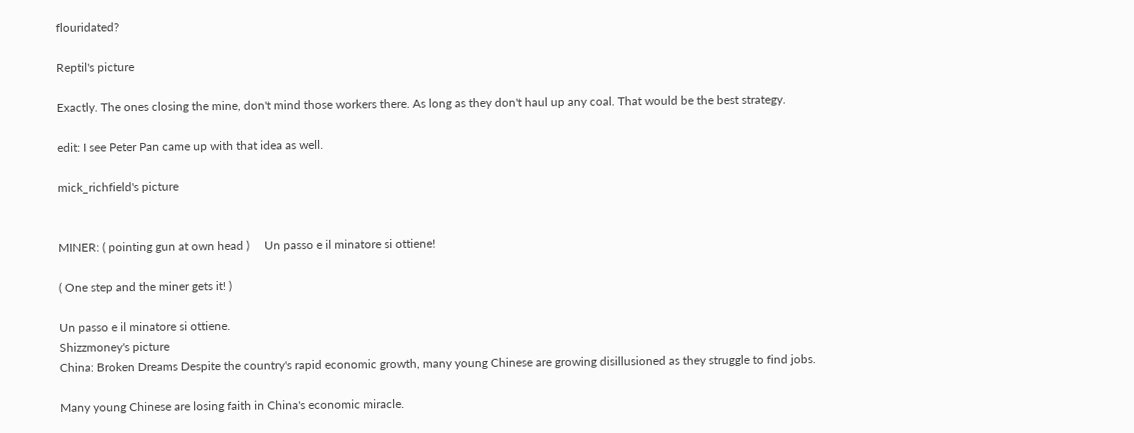flouridated?

Reptil's picture

Exactly. The ones closing the mine, don't mind those workers there. As long as they don't haul up any coal. That would be the best strategy.

edit: I see Peter Pan came up with that idea as well.

mick_richfield's picture


MINER: ( pointing gun at own head )     Un passo e il minatore si ottiene!

( One step and the miner gets it! )

Un passo e il minatore si ottiene.
Shizzmoney's picture
China: Broken Dreams Despite the country's rapid economic growth, many young Chinese are growing disillusioned as they struggle to find jobs.

Many young Chinese are losing faith in China's economic miracle.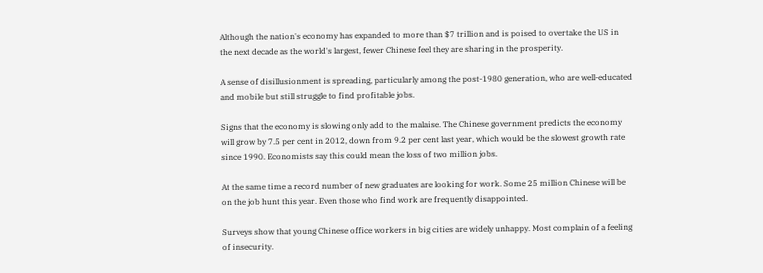Although the nation's economy has expanded to more than $7 trillion and is poised to overtake the US in the next decade as the world's largest, fewer Chinese feel they are sharing in the prosperity.

A sense of disillusionment is spreading, particularly among the post-1980 generation, who are well-educated and mobile but still struggle to find profitable jobs.

Signs that the economy is slowing only add to the malaise. The Chinese government predicts the economy will grow by 7.5 per cent in 2012, down from 9.2 per cent last year, which would be the slowest growth rate since 1990. Economists say this could mean the loss of two million jobs.

At the same time a record number of new graduates are looking for work. Some 25 million Chinese will be on the job hunt this year. Even those who find work are frequently disappointed.

Surveys show that young Chinese office workers in big cities are widely unhappy. Most complain of a feeling of insecurity.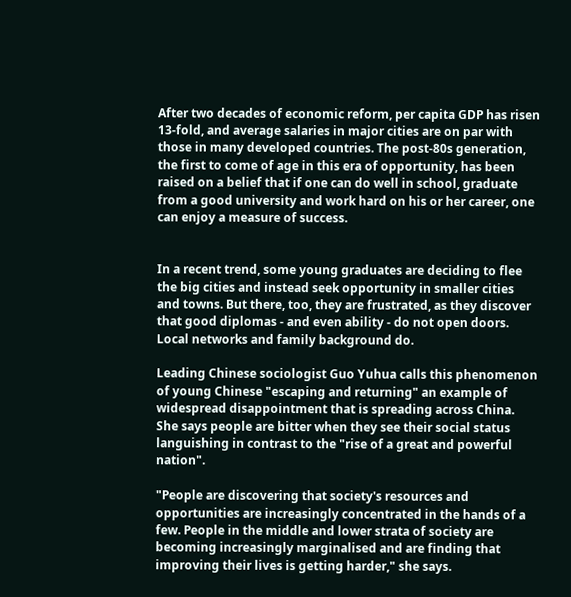After two decades of economic reform, per capita GDP has risen 13-fold, and average salaries in major cities are on par with those in many developed countries. The post-80s generation, the first to come of age in this era of opportunity, has been raised on a belief that if one can do well in school, graduate from a good university and work hard on his or her career, one can enjoy a measure of success.


In a recent trend, some young graduates are deciding to flee the big cities and instead seek opportunity in smaller cities and towns. But there, too, they are frustrated, as they discover that good diplomas - and even ability - do not open doors. Local networks and family background do.

Leading Chinese sociologist Guo Yuhua calls this phenomenon of young Chinese "escaping and returning" an example of widespread disappointment that is spreading across China. She says people are bitter when they see their social status languishing in contrast to the "rise of a great and powerful nation".

"People are discovering that society's resources and opportunities are increasingly concentrated in the hands of a few. People in the middle and lower strata of society are becoming increasingly marginalised and are finding that improving their lives is getting harder," she says.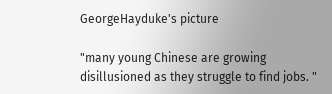GeorgeHayduke's picture

"many young Chinese are growing disillusioned as they struggle to find jobs. "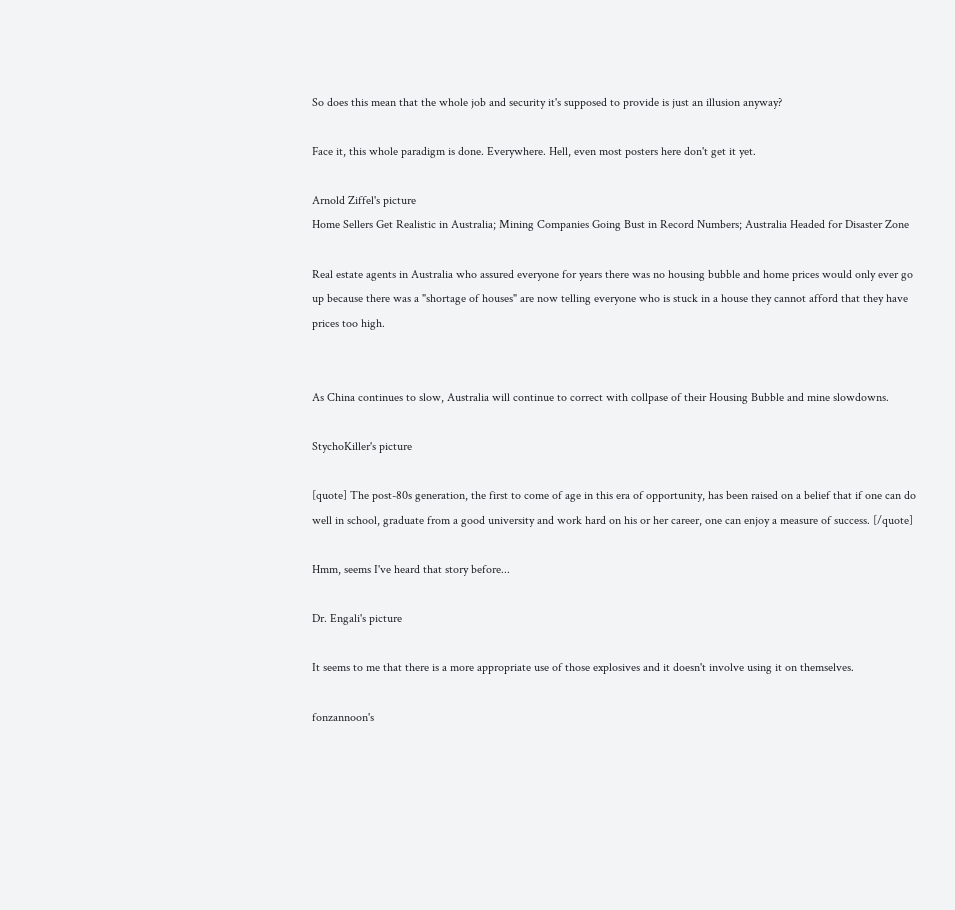So does this mean that the whole job and security it's supposed to provide is just an illusion anyway?

Face it, this whole paradigm is done. Everywhere. Hell, even most posters here don't get it yet.

Arnold Ziffel's picture
Home Sellers Get Realistic in Australia; Mining Companies Going Bust in Record Numbers; Australia Headed for Disaster Zone

Real estate agents in Australia who assured everyone for years there was no housing bubble and home prices would only ever go up because there was a "shortage of houses" are now telling everyone who is stuck in a house they cannot afford that they have prices too high.


As China continues to slow, Australia will continue to correct with collpase of their Housing Bubble and mine slowdowns.

StychoKiller's picture

[quote] The post-80s generation, the first to come of age in this era of opportunity, has been raised on a belief that if one can do well in school, graduate from a good university and work hard on his or her career, one can enjoy a measure of success. [/quote]

Hmm, seems I've heard that story before...

Dr. Engali's picture

It seems to me that there is a more appropriate use of those explosives and it doesn't involve using it on themselves.

fonzannoon's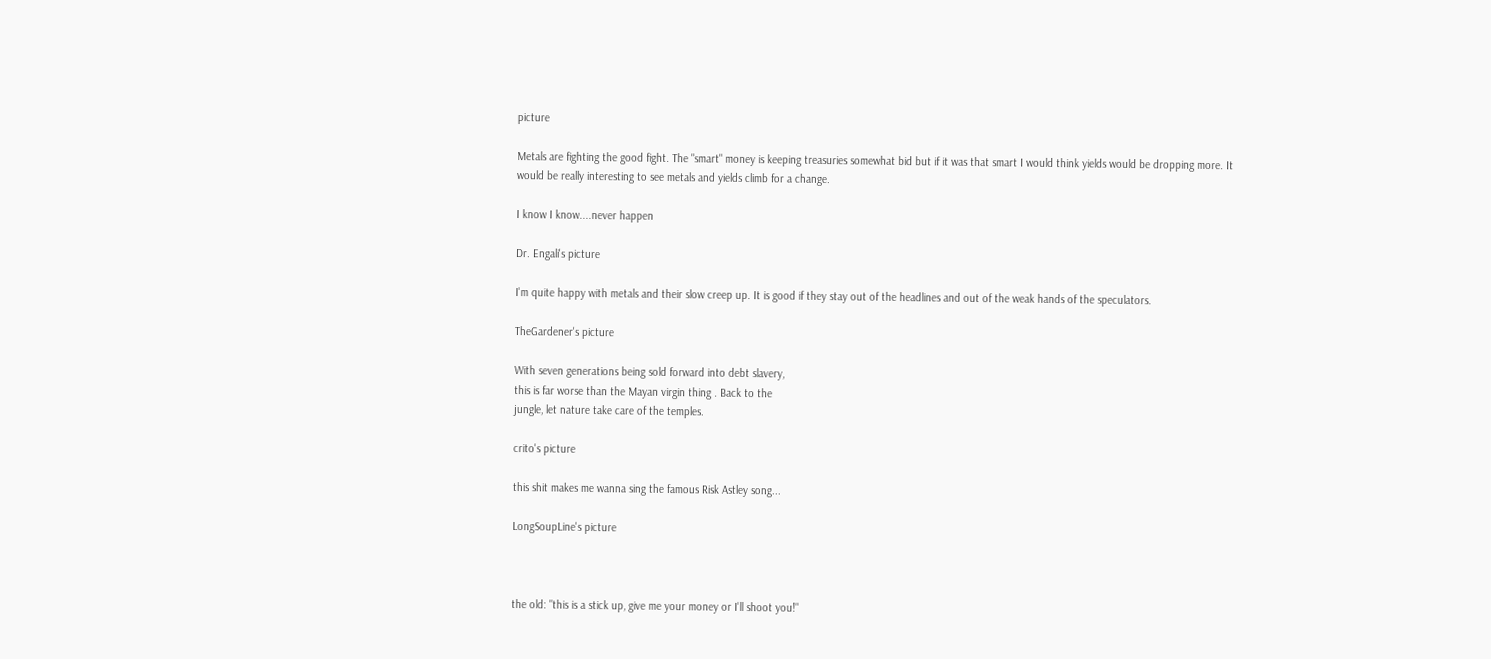picture

Metals are fighting the good fight. The "smart" money is keeping treasuries somewhat bid but if it was that smart I would think yields would be dropping more. It would be really interesting to see metals and yields climb for a change.

I know I know....never happen

Dr. Engali's picture

I'm quite happy with metals and their slow creep up. It is good if they stay out of the headlines and out of the weak hands of the speculators.

TheGardener's picture

With seven generations being sold forward into debt slavery,
this is far worse than the Mayan virgin thing . Back to the
jungle, let nature take care of the temples.

crito's picture

this shit makes me wanna sing the famous Risk Astley song...

LongSoupLine's picture



the old: "this is a stick up, give me your money or I'll shoot you!"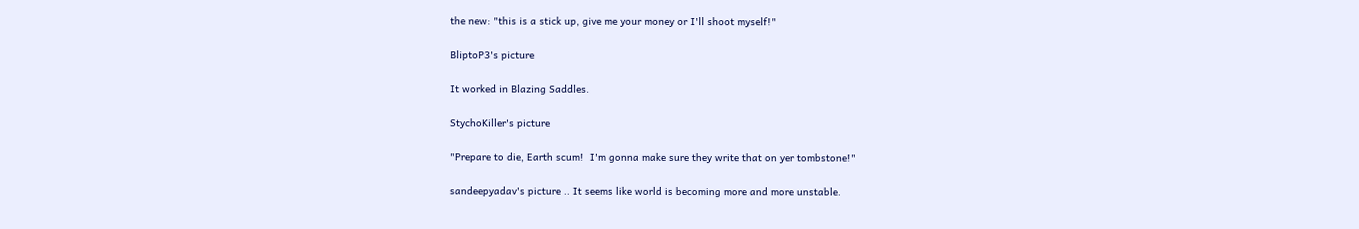the new: "this is a stick up, give me your money or I'll shoot myself!"

BliptoP3's picture

It worked in Blazing Saddles.

StychoKiller's picture

"Prepare to die, Earth scum!  I'm gonna make sure they write that on yer tombstone!"

sandeepyadav's picture .. It seems like world is becoming more and more unstable.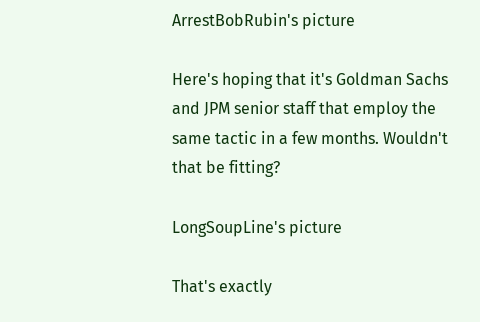ArrestBobRubin's picture

Here's hoping that it's Goldman Sachs and JPM senior staff that employ the same tactic in a few months. Wouldn't that be fitting?

LongSoupLine's picture

That's exactly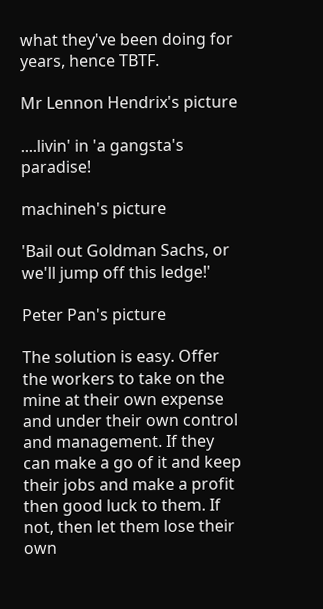what they've been doing for years, hence TBTF.

Mr Lennon Hendrix's picture

....livin' in 'a gangsta's paradise!

machineh's picture

'Bail out Goldman Sachs, or we'll jump off this ledge!'

Peter Pan's picture

The solution is easy. Offer the workers to take on the mine at their own expense and under their own control and management. If they can make a go of it and keep their jobs and make a profit then good luck to them. If not, then let them lose their own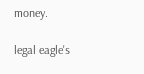money.

legal eagle's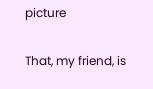picture

That, my friend, is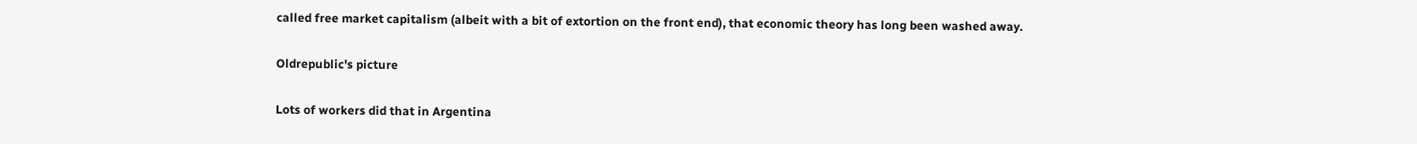called free market capitalism (albeit with a bit of extortion on the front end), that economic theory has long been washed away.

Oldrepublic's picture

Lots of workers did that in Argentina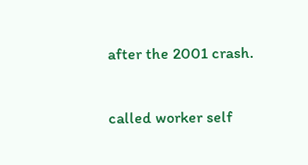after the 2001 crash.

called worker self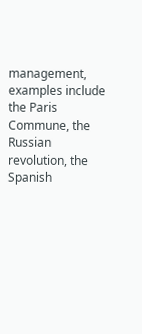management, examples include the Paris Commune, the Russian revolution, the Spanish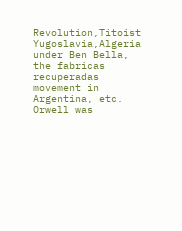Revolution,Titoist Yugoslavia,Algeria under Ben Bella, the fabricas recuperadas movement in Argentina, etc. Orwell was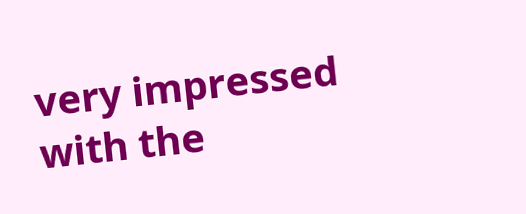very impressed with the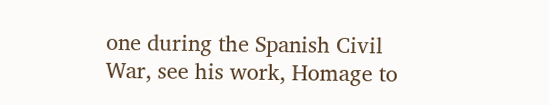one during the Spanish Civil War, see his work, Homage to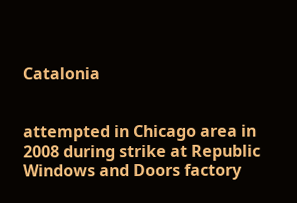Catalonia


attempted in Chicago area in 2008 during strike at Republic Windows and Doors factory